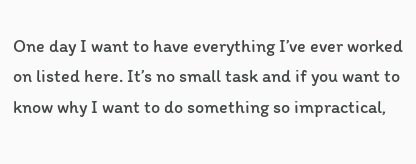One day I want to have everything I’ve ever worked on listed here. It’s no small task and if you want to know why I want to do something so impractical,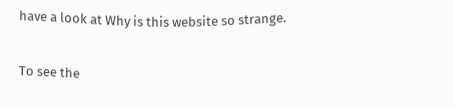have a look at Why is this website so strange.

To see the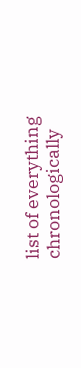list of everything chronologically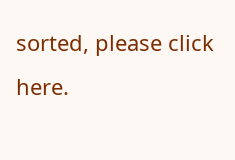sorted, please click here.